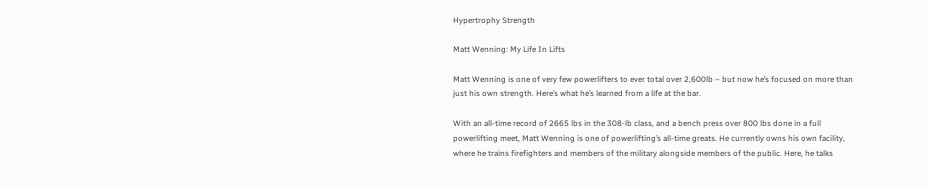Hypertrophy Strength

Matt Wenning: My Life In Lifts

Matt Wenning is one of very few powerlifters to ever total over 2,600lb – but now he’s focused on more than just his own strength. Here’s what he’s learned from a life at the bar.

With an all-time record of 2665 lbs in the 308-lb class, and a bench press over 800 lbs done in a full powerlifting meet, Matt Wenning is one of powerlifting’s all-time greats. He currently owns his own facility, where he trains firefighters and members of the military alongside members of the public. Here, he talks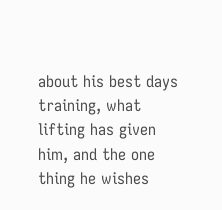about his best days training, what lifting has given him, and the one thing he wishes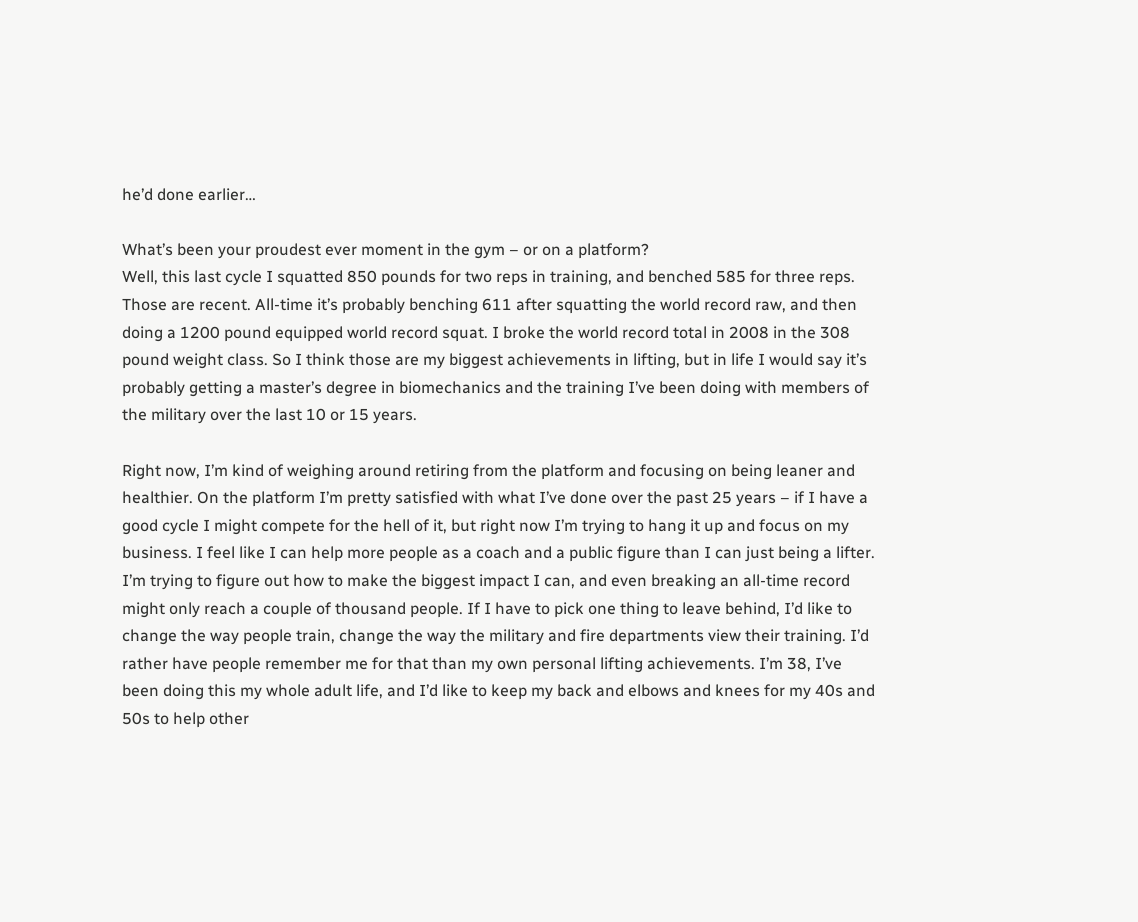he’d done earlier…

What’s been your proudest ever moment in the gym – or on a platform?
Well, this last cycle I squatted 850 pounds for two reps in training, and benched 585 for three reps. Those are recent. All-time it’s probably benching 611 after squatting the world record raw, and then doing a 1200 pound equipped world record squat. I broke the world record total in 2008 in the 308 pound weight class. So I think those are my biggest achievements in lifting, but in life I would say it’s probably getting a master’s degree in biomechanics and the training I’ve been doing with members of the military over the last 10 or 15 years.

Right now, I’m kind of weighing around retiring from the platform and focusing on being leaner and healthier. On the platform I’m pretty satisfied with what I’ve done over the past 25 years – if I have a good cycle I might compete for the hell of it, but right now I’m trying to hang it up and focus on my business. I feel like I can help more people as a coach and a public figure than I can just being a lifter. I’m trying to figure out how to make the biggest impact I can, and even breaking an all-time record might only reach a couple of thousand people. If I have to pick one thing to leave behind, I’d like to change the way people train, change the way the military and fire departments view their training. I’d rather have people remember me for that than my own personal lifting achievements. I’m 38, I’ve been doing this my whole adult life, and I’d like to keep my back and elbows and knees for my 40s and 50s to help other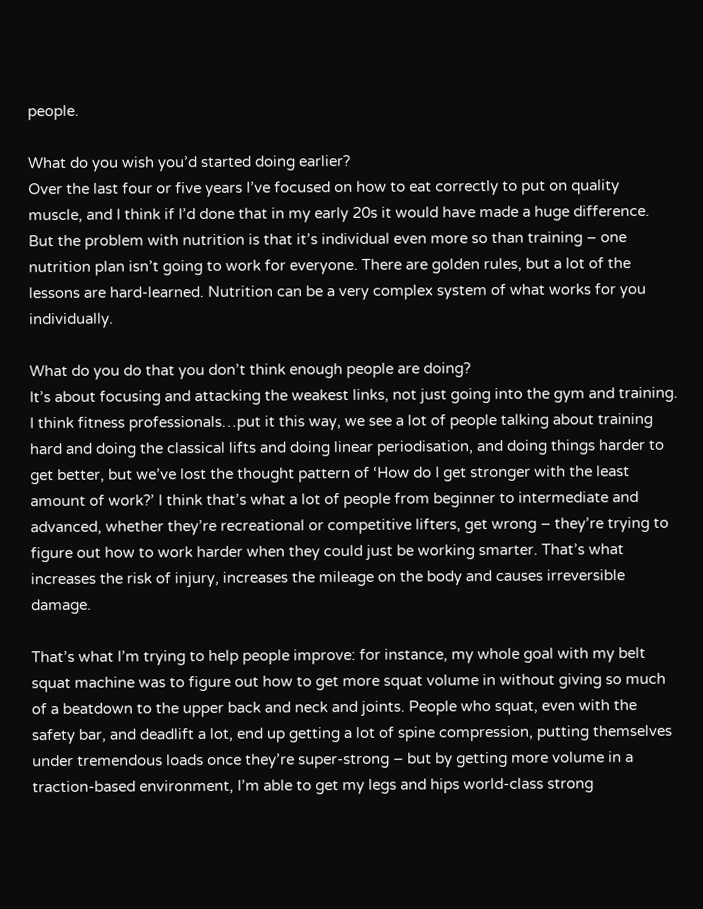people.

What do you wish you’d started doing earlier?
Over the last four or five years I’ve focused on how to eat correctly to put on quality muscle, and I think if I’d done that in my early 20s it would have made a huge difference. But the problem with nutrition is that it’s individual even more so than training – one nutrition plan isn’t going to work for everyone. There are golden rules, but a lot of the lessons are hard-learned. Nutrition can be a very complex system of what works for you individually.

What do you do that you don’t think enough people are doing?
It’s about focusing and attacking the weakest links, not just going into the gym and training. I think fitness professionals…put it this way, we see a lot of people talking about training hard and doing the classical lifts and doing linear periodisation, and doing things harder to get better, but we’ve lost the thought pattern of ‘How do I get stronger with the least amount of work?’ I think that’s what a lot of people from beginner to intermediate and advanced, whether they’re recreational or competitive lifters, get wrong – they’re trying to figure out how to work harder when they could just be working smarter. That’s what increases the risk of injury, increases the mileage on the body and causes irreversible damage.

That’s what I’m trying to help people improve: for instance, my whole goal with my belt squat machine was to figure out how to get more squat volume in without giving so much of a beatdown to the upper back and neck and joints. People who squat, even with the safety bar, and deadlift a lot, end up getting a lot of spine compression, putting themselves under tremendous loads once they’re super-strong – but by getting more volume in a traction-based environment, I’m able to get my legs and hips world-class strong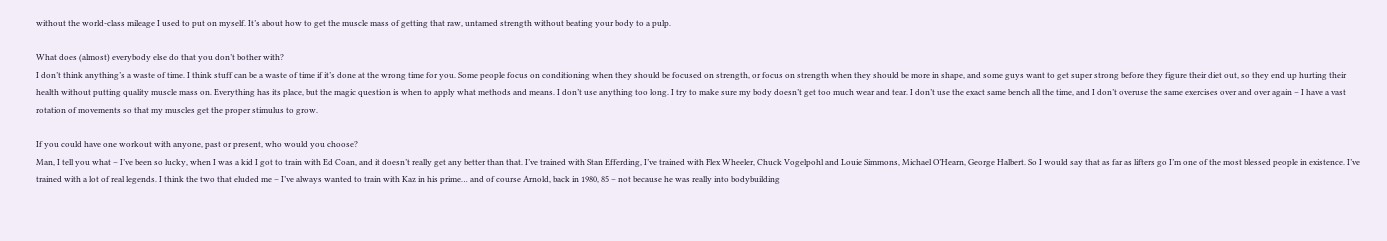without the world-class mileage I used to put on myself. It’s about how to get the muscle mass of getting that raw, untamed strength without beating your body to a pulp.

What does (almost) everybody else do that you don’t bother with?
I don’t think anything’s a waste of time. I think stuff can be a waste of time if it’s done at the wrong time for you. Some people focus on conditioning when they should be focused on strength, or focus on strength when they should be more in shape, and some guys want to get super strong before they figure their diet out, so they end up hurting their health without putting quality muscle mass on. Everything has its place, but the magic question is when to apply what methods and means. I don’t use anything too long. I try to make sure my body doesn’t get too much wear and tear. I don’t use the exact same bench all the time, and I don’t overuse the same exercises over and over again – I have a vast rotation of movements so that my muscles get the proper stimulus to grow.

If you could have one workout with anyone, past or present, who would you choose?
Man, I tell you what – I’ve been so lucky, when I was a kid I got to train with Ed Coan, and it doesn’t really get any better than that. I’ve trained with Stan Efferding, I’ve trained with Flex Wheeler, Chuck Vogelpohl and Louie Simmons, Michael O’Hearn, George Halbert. So I would say that as far as lifters go I’m one of the most blessed people in existence. I’ve trained with a lot of real legends. I think the two that eluded me – I’ve always wanted to train with Kaz in his prime… and of course Arnold, back in 1980, 85 – not because he was really into bodybuilding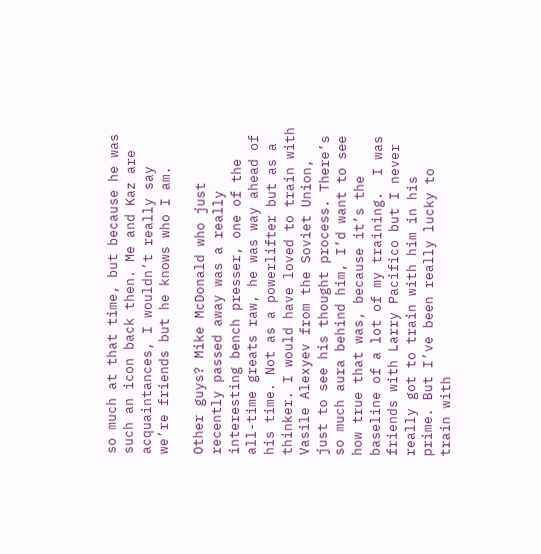so much at that time, but because he was such an icon back then. Me and Kaz are acquaintances, I wouldn’t really say we’re friends but he knows who I am.

Other guys? Mike McDonald who just recently passed away was a really interesting bench presser, one of the all-time greats raw, he was way ahead of his time. Not as a powerlifter but as a thinker. I would have loved to train with Vasile Alexyev from the Soviet Union, just to see his thought process. There’s so much aura behind him, I’d want to see how true that was, because it’s the baseline of a lot of my training.  I was friends with Larry Pacifico but I never really got to train with him in his prime. But I’ve been really lucky to train with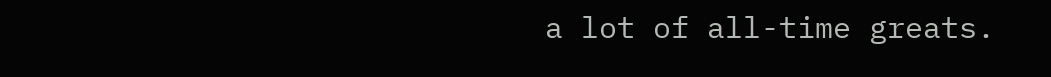a lot of all-time greats.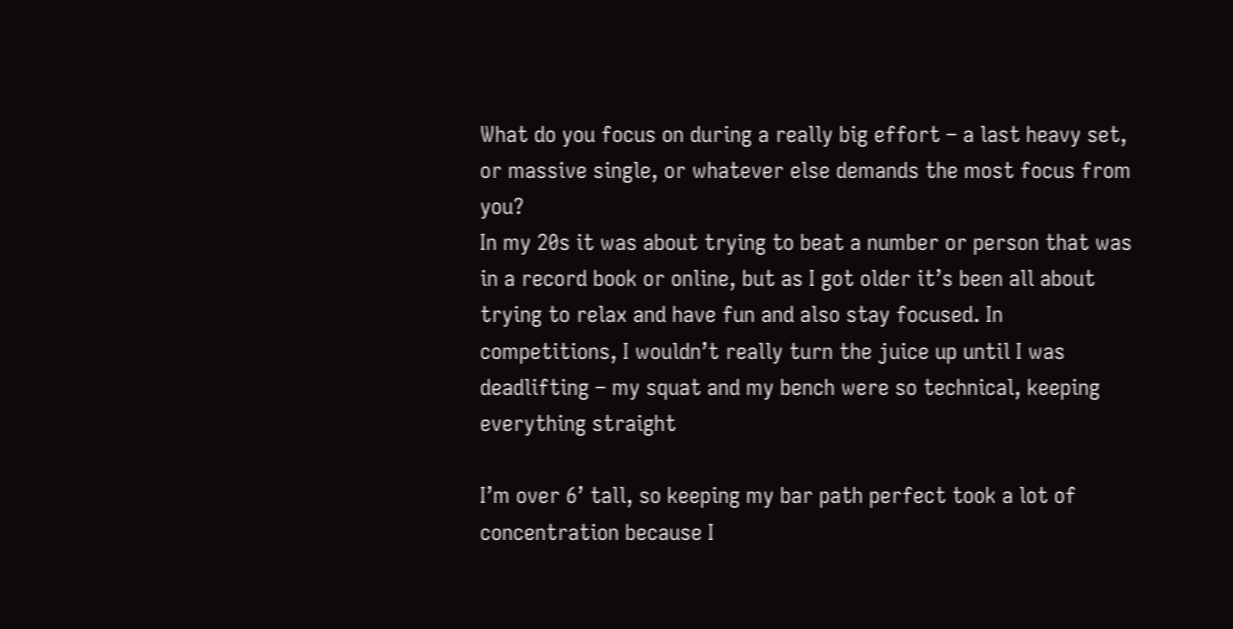What do you focus on during a really big effort – a last heavy set, or massive single, or whatever else demands the most focus from you?
In my 20s it was about trying to beat a number or person that was in a record book or online, but as I got older it’s been all about trying to relax and have fun and also stay focused. In competitions, I wouldn’t really turn the juice up until I was deadlifting – my squat and my bench were so technical, keeping everything straight

I’m over 6’ tall, so keeping my bar path perfect took a lot of concentration because I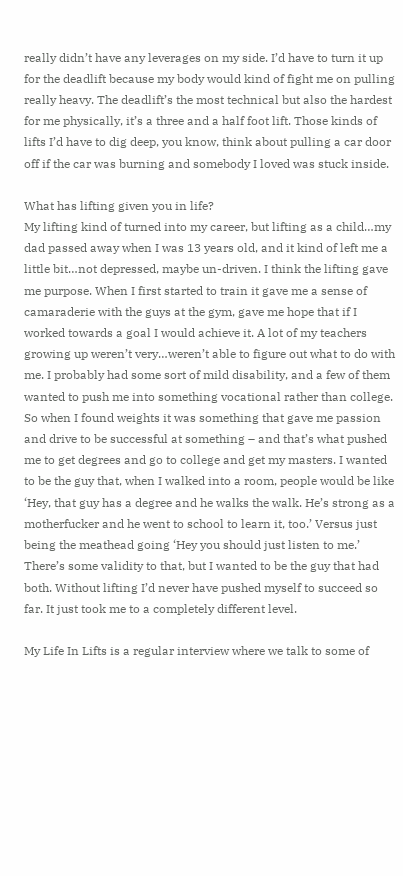really didn’t have any leverages on my side. I’d have to turn it up for the deadlift because my body would kind of fight me on pulling really heavy. The deadlift’s the most technical but also the hardest for me physically, it’s a three and a half foot lift. Those kinds of lifts I’d have to dig deep, you know, think about pulling a car door off if the car was burning and somebody I loved was stuck inside.

What has lifting given you in life?
My lifting kind of turned into my career, but lifting as a child…my dad passed away when I was 13 years old, and it kind of left me a little bit…not depressed, maybe un-driven. I think the lifting gave me purpose. When I first started to train it gave me a sense of camaraderie with the guys at the gym, gave me hope that if I worked towards a goal I would achieve it. A lot of my teachers growing up weren’t very…weren’t able to figure out what to do with me. I probably had some sort of mild disability, and a few of them wanted to push me into something vocational rather than college. So when I found weights it was something that gave me passion and drive to be successful at something – and that’s what pushed me to get degrees and go to college and get my masters. I wanted to be the guy that, when I walked into a room, people would be like ‘Hey, that guy has a degree and he walks the walk. He’s strong as a motherfucker and he went to school to learn it, too.’ Versus just being the meathead going ‘Hey you should just listen to me.’ There’s some validity to that, but I wanted to be the guy that had both. Without lifting I’d never have pushed myself to succeed so far. It just took me to a completely different level.

My Life In Lifts is a regular interview where we talk to some of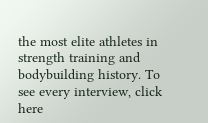the most elite athletes in strength training and bodybuilding history. To see every interview, click here